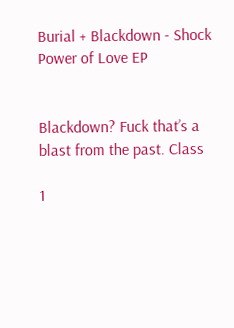Burial + Blackdown - Shock Power of Love EP


Blackdown? Fuck that’s a blast from the past. Class

1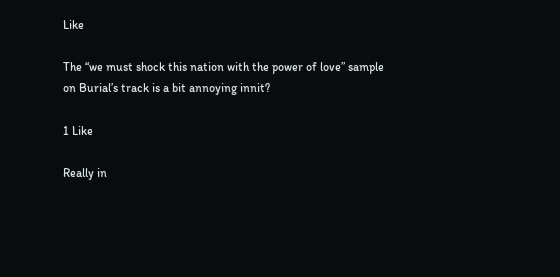Like

The “we must shock this nation with the power of love” sample on Burial’s track is a bit annoying innit?

1 Like

Really in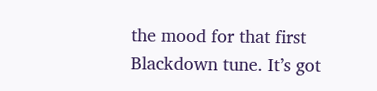the mood for that first Blackdown tune. It’s got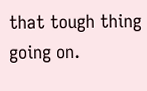that tough thing going on.